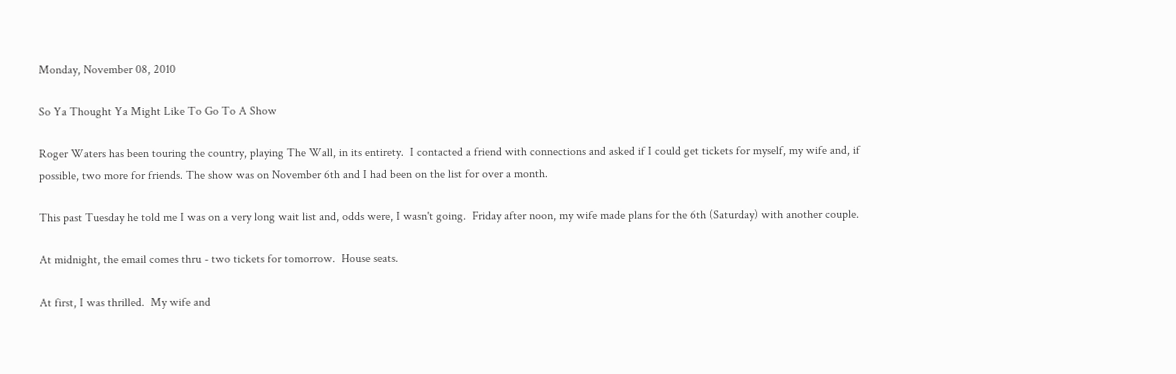Monday, November 08, 2010

So Ya Thought Ya Might Like To Go To A Show

Roger Waters has been touring the country, playing The Wall, in its entirety.  I contacted a friend with connections and asked if I could get tickets for myself, my wife and, if possible, two more for friends. The show was on November 6th and I had been on the list for over a month.

This past Tuesday he told me I was on a very long wait list and, odds were, I wasn't going.  Friday after noon, my wife made plans for the 6th (Saturday) with another couple.

At midnight, the email comes thru - two tickets for tomorrow.  House seats.

At first, I was thrilled.  My wife and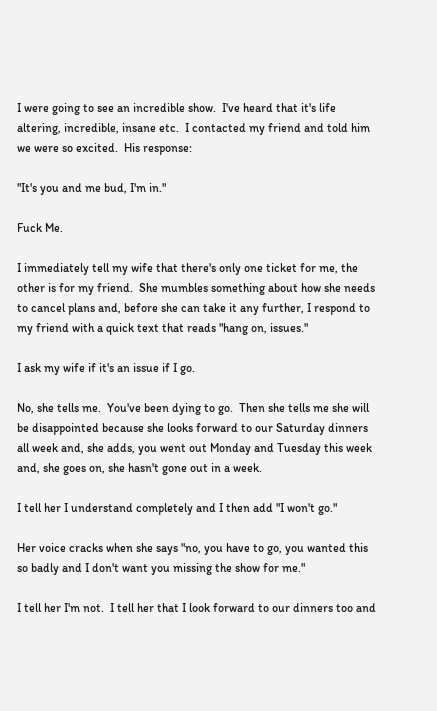I were going to see an incredible show.  I've heard that it's life altering, incredible, insane etc.  I contacted my friend and told him we were so excited.  His response:

"It's you and me bud, I'm in."

Fuck Me.

I immediately tell my wife that there's only one ticket for me, the other is for my friend.  She mumbles something about how she needs to cancel plans and, before she can take it any further, I respond to my friend with a quick text that reads "hang on, issues."

I ask my wife if it's an issue if I go.

No, she tells me.  You've been dying to go.  Then she tells me she will be disappointed because she looks forward to our Saturday dinners all week and, she adds, you went out Monday and Tuesday this week and, she goes on, she hasn't gone out in a week.

I tell her I understand completely and I then add "I won't go."

Her voice cracks when she says "no, you have to go, you wanted this so badly and I don't want you missing the show for me."

I tell her I'm not.  I tell her that I look forward to our dinners too and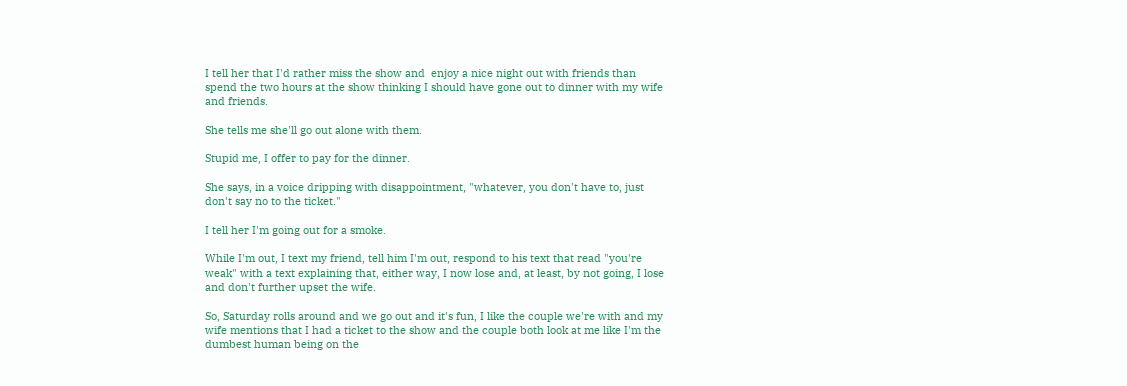I tell her that I'd rather miss the show and  enjoy a nice night out with friends than spend the two hours at the show thinking I should have gone out to dinner with my wife and friends.

She tells me she'll go out alone with them.

Stupid me, I offer to pay for the dinner.

She says, in a voice dripping with disappointment, "whatever, you don't have to, just don't say no to the ticket."

I tell her I'm going out for a smoke.

While I'm out, I text my friend, tell him I'm out, respond to his text that read "you're weak" with a text explaining that, either way, I now lose and, at least, by not going, I lose and don't further upset the wife.

So, Saturday rolls around and we go out and it's fun, I like the couple we're with and my wife mentions that I had a ticket to the show and the couple both look at me like I'm the dumbest human being on the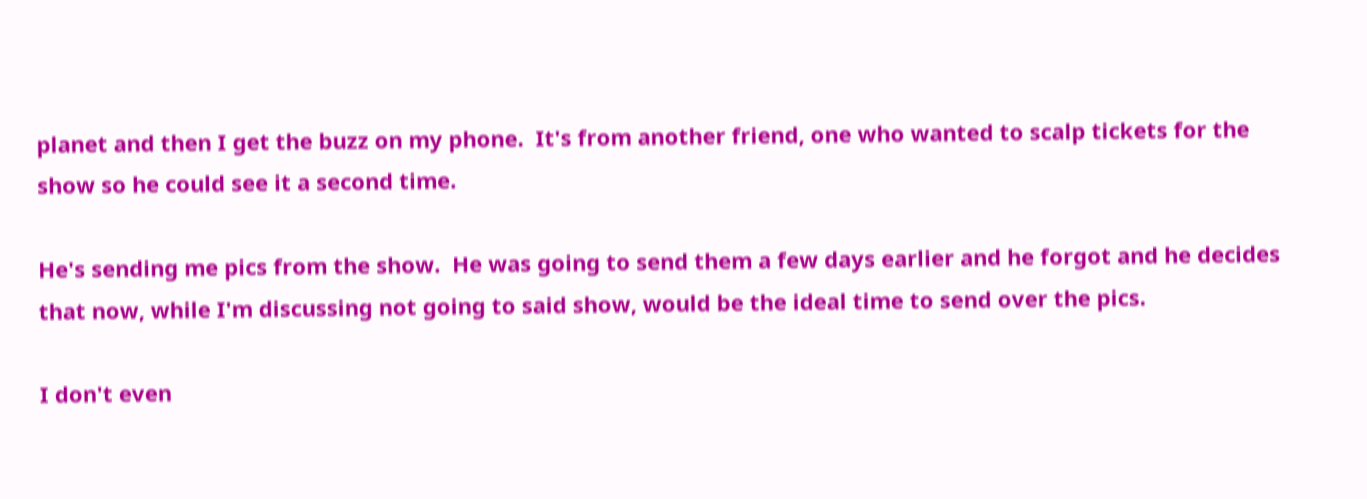planet and then I get the buzz on my phone.  It's from another friend, one who wanted to scalp tickets for the show so he could see it a second time.

He's sending me pics from the show.  He was going to send them a few days earlier and he forgot and he decides that now, while I'm discussing not going to said show, would be the ideal time to send over the pics.

I don't even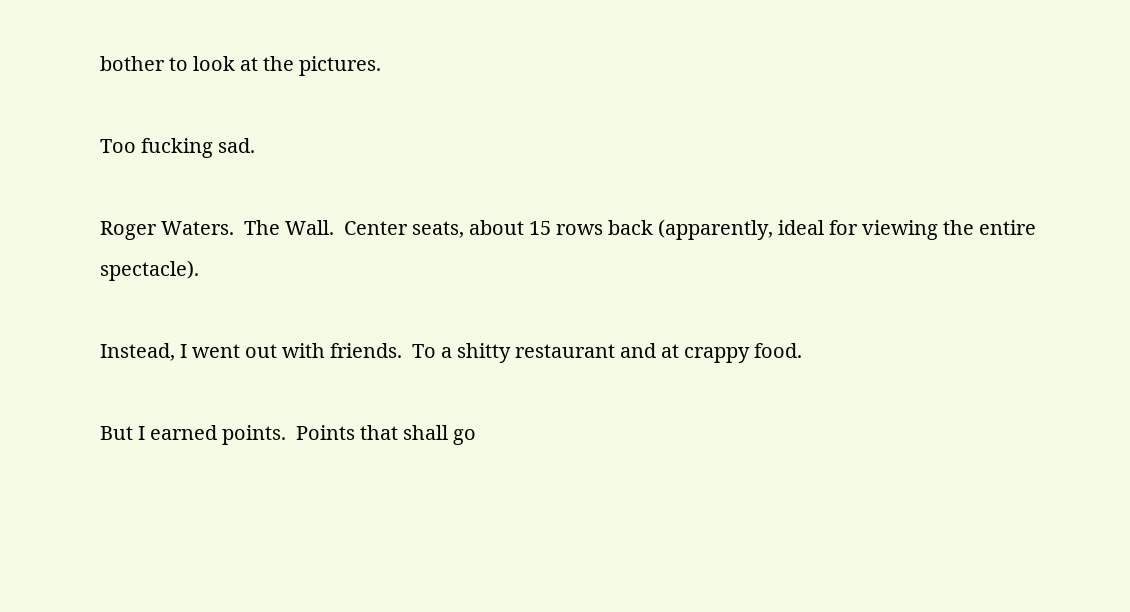bother to look at the pictures.

Too fucking sad.

Roger Waters.  The Wall.  Center seats, about 15 rows back (apparently, ideal for viewing the entire spectacle).

Instead, I went out with friends.  To a shitty restaurant and at crappy food.

But I earned points.  Points that shall go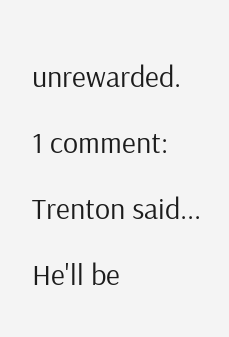unrewarded.

1 comment:

Trenton said...

He'll be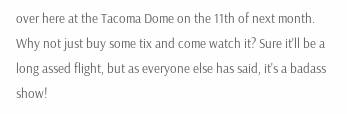over here at the Tacoma Dome on the 11th of next month. Why not just buy some tix and come watch it? Sure it'll be a long assed flight, but as everyone else has said, it's a badass show!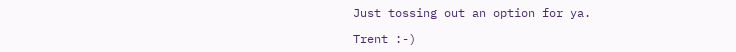Just tossing out an option for ya.

Trent :-)